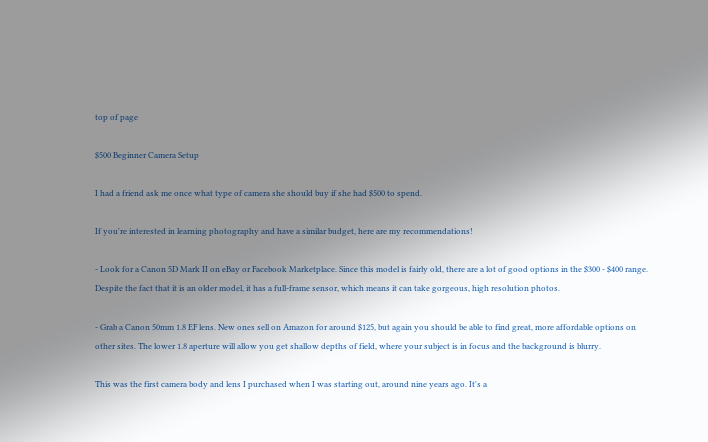top of page

$500 Beginner Camera Setup

I had a friend ask me once what type of camera she should buy if she had $500 to spend.

If you're interested in learning photography and have a similar budget, here are my recommendations!

- Look for a Canon 5D Mark II on eBay or Facebook Marketplace. Since this model is fairly old, there are a lot of good options in the $300 - $400 range. Despite the fact that it is an older model, it has a full-frame sensor, which means it can take gorgeous, high resolution photos.

- Grab a Canon 50mm 1.8 EF lens. New ones sell on Amazon for around $125, but again you should be able to find great, more affordable options on other sites. The lower 1.8 aperture will allow you get shallow depths of field, where your subject is in focus and the background is blurry.

This was the first camera body and lens I purchased when I was starting out, around nine years ago. It's a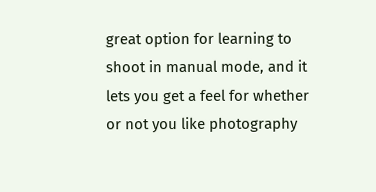great option for learning to shoot in manual mode, and it lets you get a feel for whether or not you like photography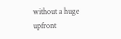without a huge upfront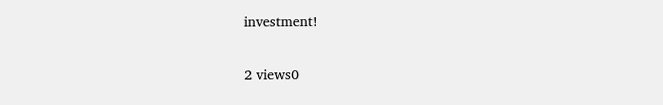investment!

2 views0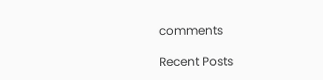comments

Recent Posts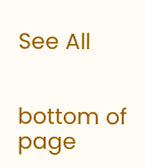See All


bottom of page